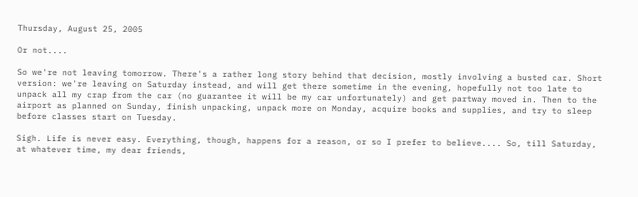Thursday, August 25, 2005

Or not....

So we're not leaving tomorrow. There's a rather long story behind that decision, mostly involving a busted car. Short version: we're leaving on Saturday instead, and will get there sometime in the evening, hopefully not too late to unpack all my crap from the car (no guarantee it will be my car unfortunately) and get partway moved in. Then to the airport as planned on Sunday, finish unpacking, unpack more on Monday, acquire books and supplies, and try to sleep before classes start on Tuesday.

Sigh. Life is never easy. Everything, though, happens for a reason, or so I prefer to believe.... So, till Saturday, at whatever time, my dear friends,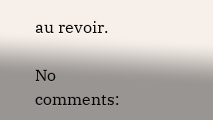au revoir.

No comments: